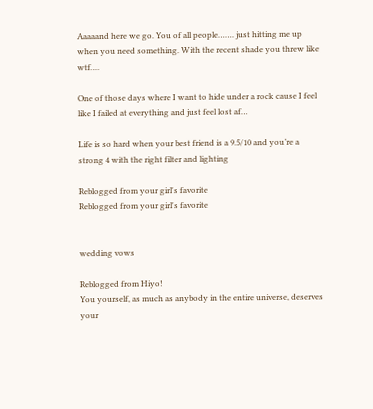Aaaaand here we go. You of all people……. just hitting me up when you need something. With the recent shade you threw like wtf….

One of those days where I want to hide under a rock cause I feel like I failed at everything and just feel lost af…

Life is so hard when your best friend is a 9.5/10 and you’re a strong 4 with the right filter and lighting

Reblogged from your girl's favorite
Reblogged from your girl's favorite


wedding vows

Reblogged from Hiyo!
You yourself, as much as anybody in the entire universe, deserves your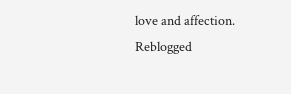love and affection.
Reblogged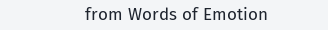from Words of Emotion